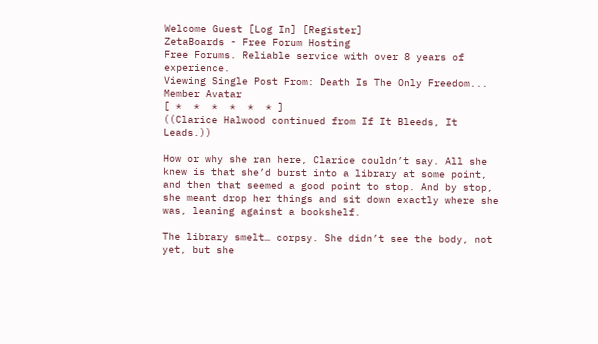Welcome Guest [Log In] [Register]
ZetaBoards - Free Forum Hosting
Free Forums. Reliable service with over 8 years of experience.
Viewing Single Post From: Death Is The Only Freedom...
Member Avatar
[ *  *  *  *  *  * ]
((Clarice Halwood continued from If It Bleeds, It Leads.))

How or why she ran here, Clarice couldn’t say. All she knew is that she’d burst into a library at some point, and then that seemed a good point to stop. And by stop, she meant drop her things and sit down exactly where she was, leaning against a bookshelf.

The library smelt… corpsy. She didn’t see the body, not yet, but she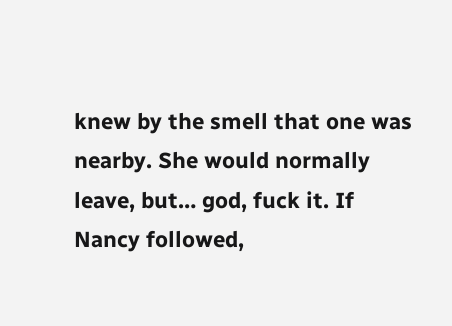knew by the smell that one was nearby. She would normally leave, but… god, fuck it. If Nancy followed,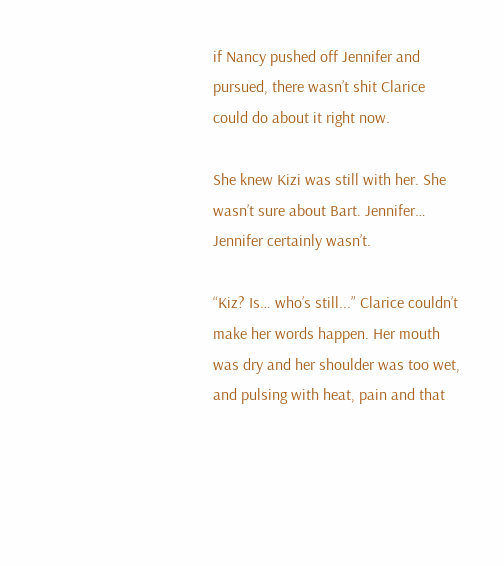if Nancy pushed off Jennifer and pursued, there wasn’t shit Clarice could do about it right now.

She knew Kizi was still with her. She wasn’t sure about Bart. Jennifer… Jennifer certainly wasn’t.

“Kiz? Is… who’s still...” Clarice couldn’t make her words happen. Her mouth was dry and her shoulder was too wet, and pulsing with heat, pain and that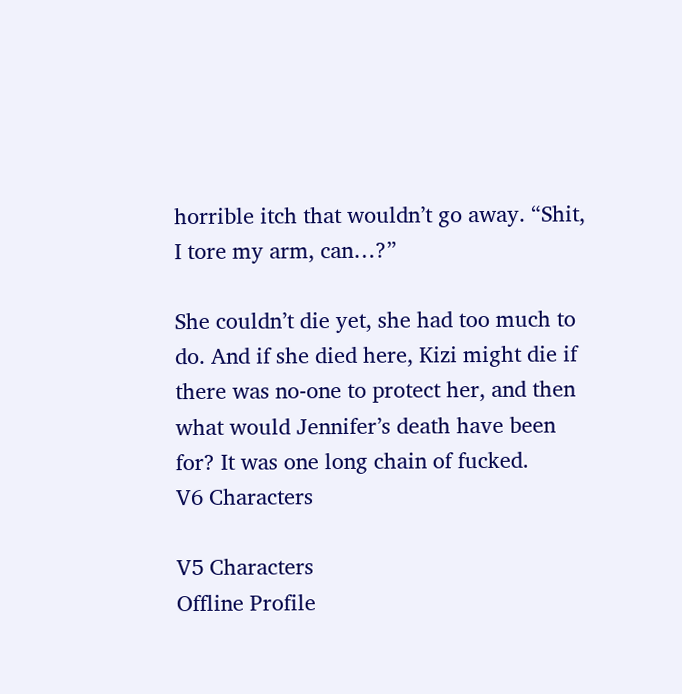horrible itch that wouldn’t go away. “Shit, I tore my arm, can…?”

She couldn’t die yet, she had too much to do. And if she died here, Kizi might die if there was no-one to protect her, and then what would Jennifer’s death have been for? It was one long chain of fucked.
V6 Characters

V5 Characters
Offline Profile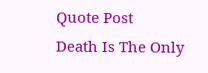Quote Post
Death Is The Only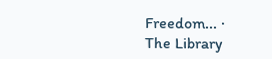Freedom... · The Library